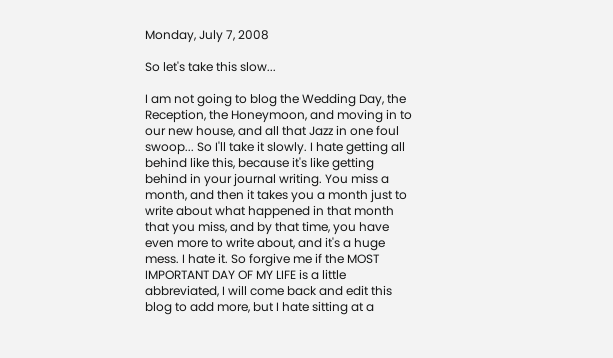Monday, July 7, 2008

So let's take this slow...

I am not going to blog the Wedding Day, the Reception, the Honeymoon, and moving in to our new house, and all that Jazz in one foul swoop... So I'll take it slowly. I hate getting all behind like this, because it's like getting behind in your journal writing. You miss a month, and then it takes you a month just to write about what happened in that month that you miss, and by that time, you have even more to write about, and it's a huge mess. I hate it. So forgive me if the MOST IMPORTANT DAY OF MY LIFE is a little abbreviated, I will come back and edit this blog to add more, but I hate sitting at a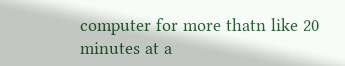computer for more thatn like 20 minutes at a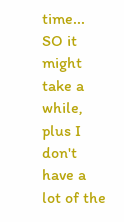time... SO it might take a while, plus I don't have a lot of the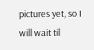pictures yet, so I will wait til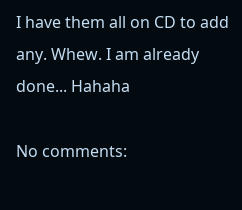I have them all on CD to add any. Whew. I am already done... Hahaha

No comments: